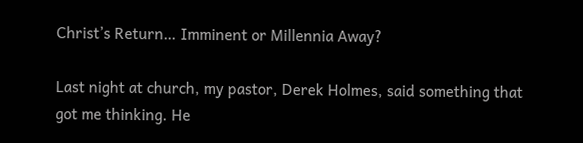Christ’s Return… Imminent or Millennia Away?

Last night at church, my pastor, Derek Holmes, said something that got me thinking. He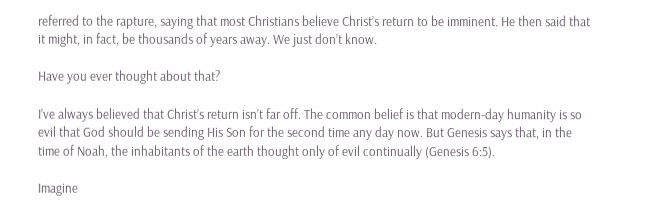referred to the rapture, saying that most Christians believe Christ’s return to be imminent. He then said that it might, in fact, be thousands of years away. We just don’t know.

Have you ever thought about that?

I’ve always believed that Christ’s return isn’t far off. The common belief is that modern-day humanity is so evil that God should be sending His Son for the second time any day now. But Genesis says that, in the time of Noah, the inhabitants of the earth thought only of evil continually (Genesis 6:5).

Imagine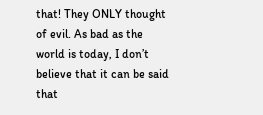that! They ONLY thought of evil. As bad as the world is today, I don’t believe that it can be said that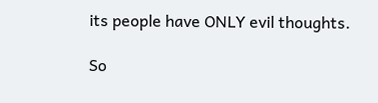its people have ONLY evil thoughts.

So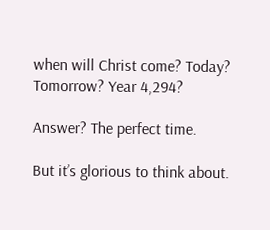when will Christ come? Today? Tomorrow? Year 4,294?

Answer? The perfect time.

But it’s glorious to think about.